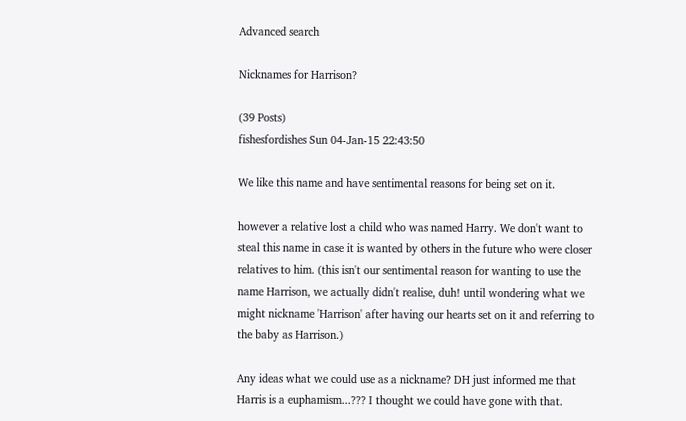Advanced search

Nicknames for Harrison?

(39 Posts)
fishesfordishes Sun 04-Jan-15 22:43:50

We like this name and have sentimental reasons for being set on it.

however a relative lost a child who was named Harry. We don't want to steal this name in case it is wanted by others in the future who were closer relatives to him. (this isn't our sentimental reason for wanting to use the name Harrison, we actually didn't realise, duh! until wondering what we might nickname 'Harrison' after having our hearts set on it and referring to the baby as Harrison.)

Any ideas what we could use as a nickname? DH just informed me that Harris is a euphamism...??? I thought we could have gone with that.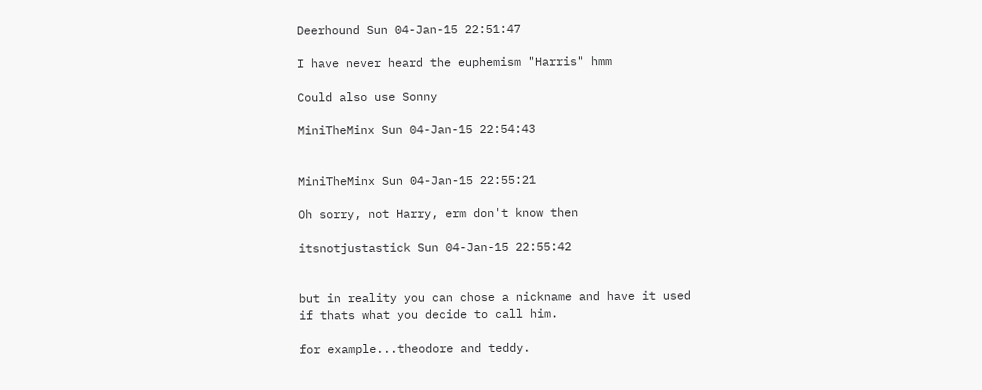Deerhound Sun 04-Jan-15 22:51:47

I have never heard the euphemism "Harris" hmm

Could also use Sonny

MiniTheMinx Sun 04-Jan-15 22:54:43


MiniTheMinx Sun 04-Jan-15 22:55:21

Oh sorry, not Harry, erm don't know then

itsnotjustastick Sun 04-Jan-15 22:55:42


but in reality you can chose a nickname and have it used if thats what you decide to call him.

for example...theodore and teddy.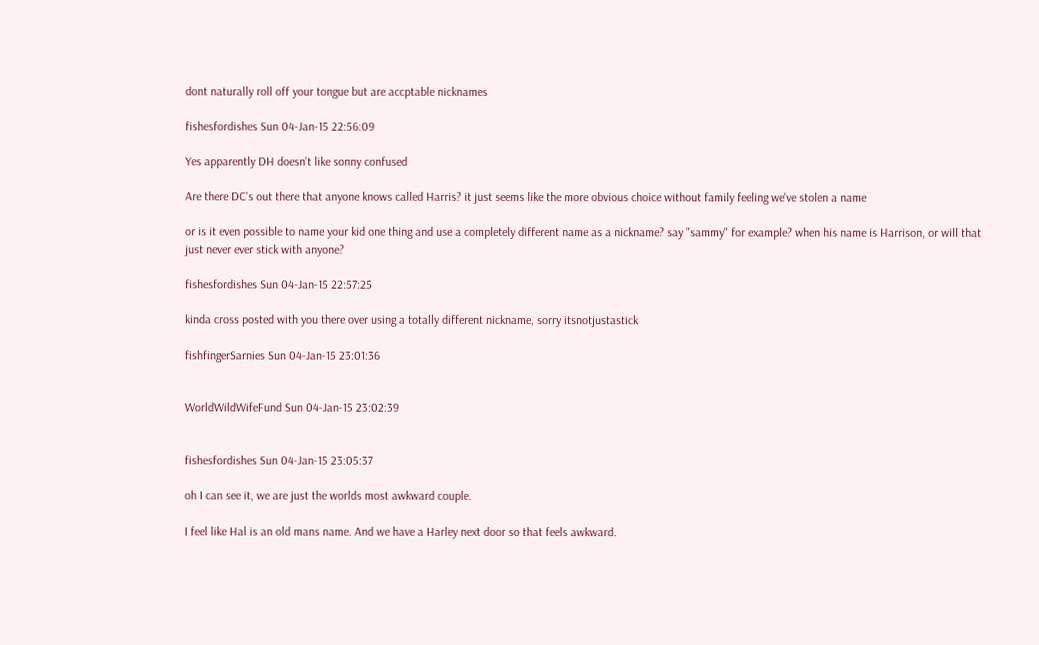dont naturally roll off your tongue but are accptable nicknames

fishesfordishes Sun 04-Jan-15 22:56:09

Yes apparently DH doesn't like sonny confused

Are there DC's out there that anyone knows called Harris? it just seems like the more obvious choice without family feeling we've stolen a name

or is it even possible to name your kid one thing and use a completely different name as a nickname? say "sammy" for example? when his name is Harrison, or will that just never ever stick with anyone?

fishesfordishes Sun 04-Jan-15 22:57:25

kinda cross posted with you there over using a totally different nickname, sorry itsnotjustastick

fishfingerSarnies Sun 04-Jan-15 23:01:36


WorldWildWifeFund Sun 04-Jan-15 23:02:39


fishesfordishes Sun 04-Jan-15 23:05:37

oh I can see it, we are just the worlds most awkward couple.

I feel like Hal is an old mans name. And we have a Harley next door so that feels awkward.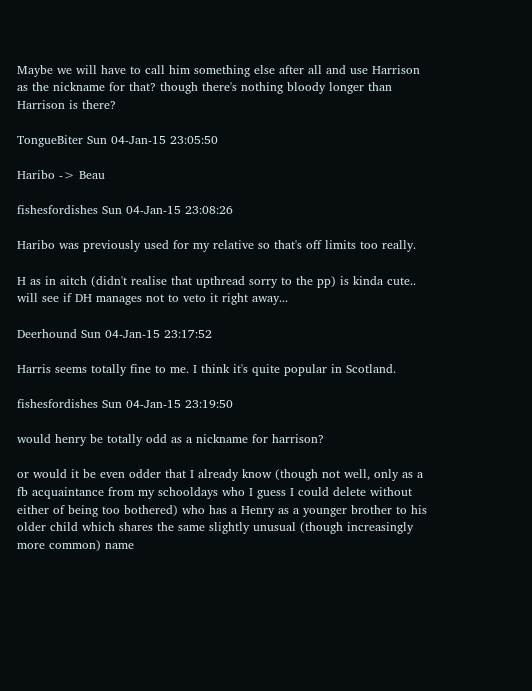Maybe we will have to call him something else after all and use Harrison as the nickname for that? though there's nothing bloody longer than Harrison is there?

TongueBiter Sun 04-Jan-15 23:05:50

Haribo -> Beau

fishesfordishes Sun 04-Jan-15 23:08:26

Haribo was previously used for my relative so that's off limits too really.

H as in aitch (didn't realise that upthread sorry to the pp) is kinda cute.. will see if DH manages not to veto it right away...

Deerhound Sun 04-Jan-15 23:17:52

Harris seems totally fine to me. I think it's quite popular in Scotland.

fishesfordishes Sun 04-Jan-15 23:19:50

would henry be totally odd as a nickname for harrison?

or would it be even odder that I already know (though not well, only as a fb acquaintance from my schooldays who I guess I could delete without either of being too bothered) who has a Henry as a younger brother to his older child which shares the same slightly unusual (though increasingly more common) name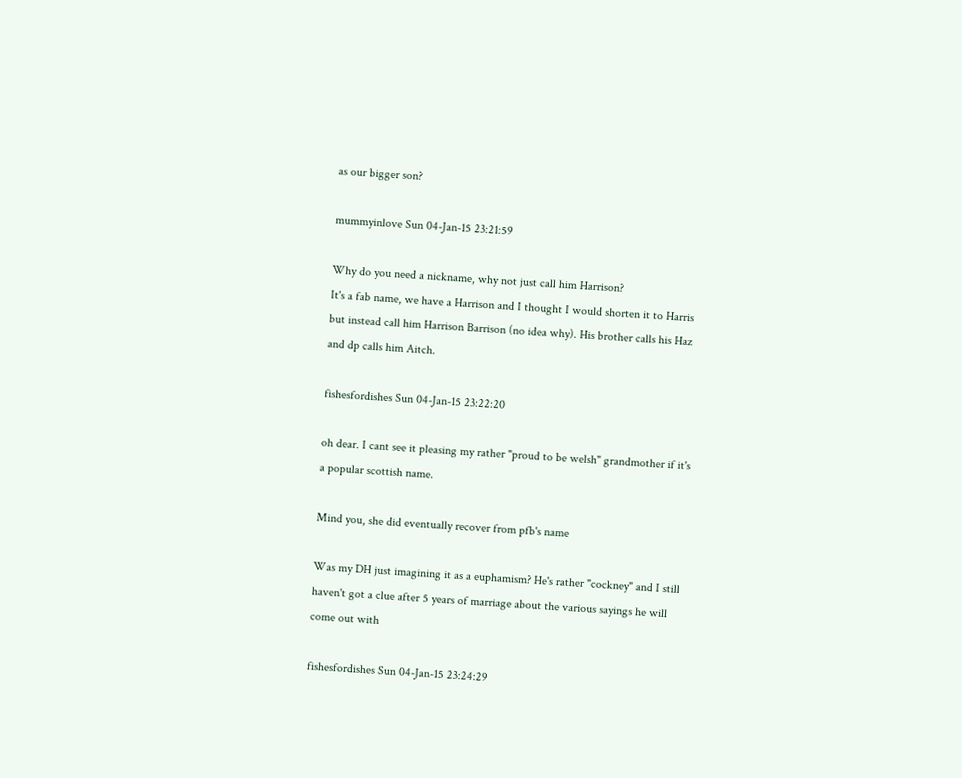as our bigger son?

mummyinlove Sun 04-Jan-15 23:21:59

Why do you need a nickname, why not just call him Harrison?
It's a fab name, we have a Harrison and I thought I would shorten it to Harris but instead call him Harrison Barrison (no idea why). His brother calls his Haz and dp calls him Aitch.

fishesfordishes Sun 04-Jan-15 23:22:20

oh dear. I cant see it pleasing my rather "proud to be welsh" grandmother if it's a popular scottish name.

Mind you, she did eventually recover from pfb's name

Was my DH just imagining it as a euphamism? He's rather "cockney" and I still haven't got a clue after 5 years of marriage about the various sayings he will come out with

fishesfordishes Sun 04-Jan-15 23:24:29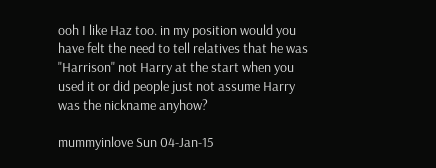ooh I like Haz too. in my position would you have felt the need to tell relatives that he was "Harrison" not Harry at the start when you used it or did people just not assume Harry was the nickname anyhow?

mummyinlove Sun 04-Jan-15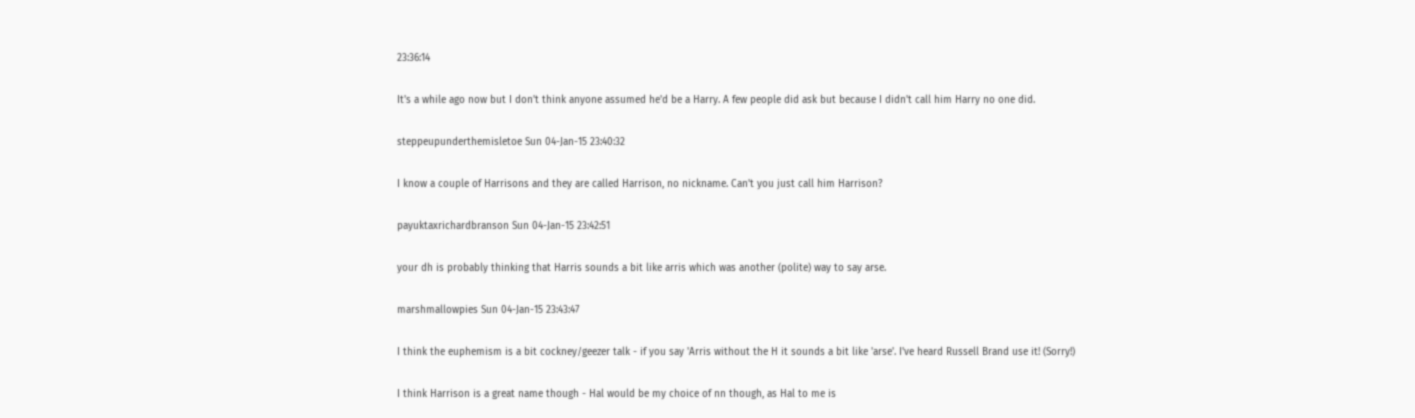23:36:14

It's a while ago now but I don't think anyone assumed he'd be a Harry. A few people did ask but because I didn't call him Harry no one did.

steppeupunderthemisletoe Sun 04-Jan-15 23:40:32

I know a couple of Harrisons and they are called Harrison, no nickname. Can't you just call him Harrison?

payuktaxrichardbranson Sun 04-Jan-15 23:42:51

your dh is probably thinking that Harris sounds a bit like arris which was another (polite) way to say arse.

marshmallowpies Sun 04-Jan-15 23:43:47

I think the euphemism is a bit cockney/geezer talk - if you say 'Arris without the H it sounds a bit like 'arse'. I've heard Russell Brand use it! (Sorry!)

I think Harrison is a great name though - Hal would be my choice of nn though, as Hal to me is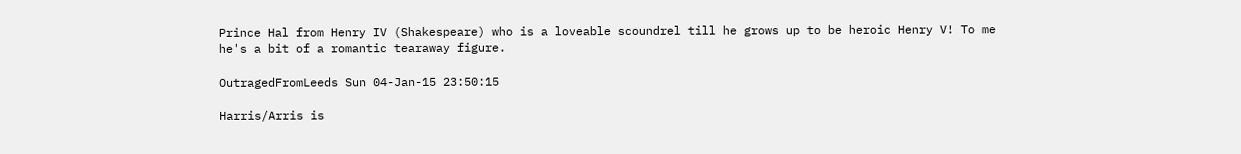Prince Hal from Henry IV (Shakespeare) who is a loveable scoundrel till he grows up to be heroic Henry V! To me he's a bit of a romantic tearaway figure.

OutragedFromLeeds Sun 04-Jan-15 23:50:15

Harris/Arris is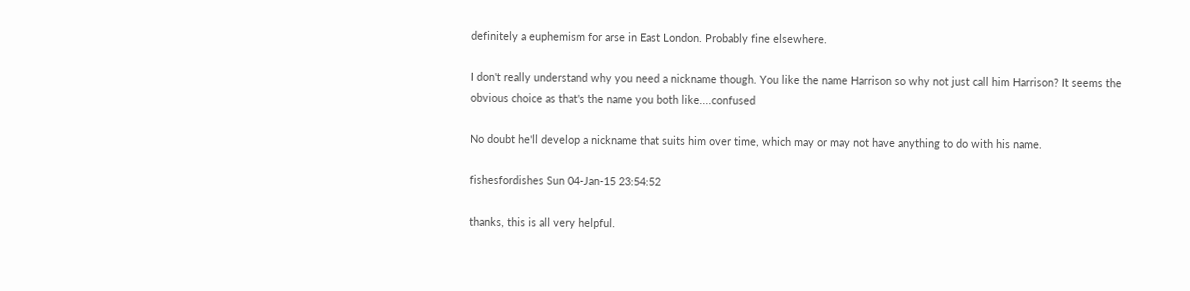definitely a euphemism for arse in East London. Probably fine elsewhere.

I don't really understand why you need a nickname though. You like the name Harrison so why not just call him Harrison? It seems the obvious choice as that's the name you both like....confused

No doubt he'll develop a nickname that suits him over time, which may or may not have anything to do with his name.

fishesfordishes Sun 04-Jan-15 23:54:52

thanks, this is all very helpful.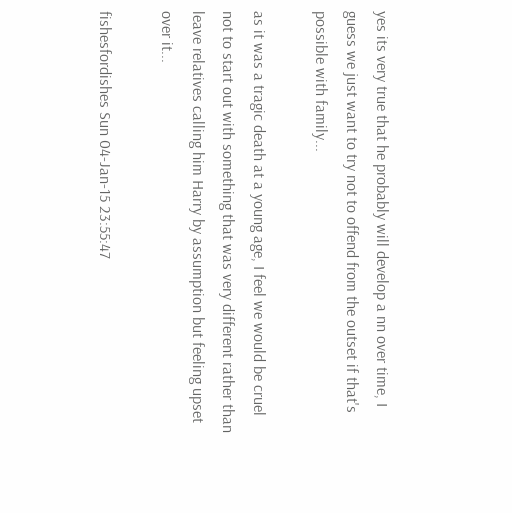yes its very true that he probably will develop a nn over time, I guess we just want to try not to offend from the outset if that's possible with family...

as it was a tragic death at a young age, I feel we would be cruel not to start out with something that was very different rather than leave relatives calling him Harry by assumption but feeling upset over it...

fishesfordishes Sun 04-Jan-15 23:55:47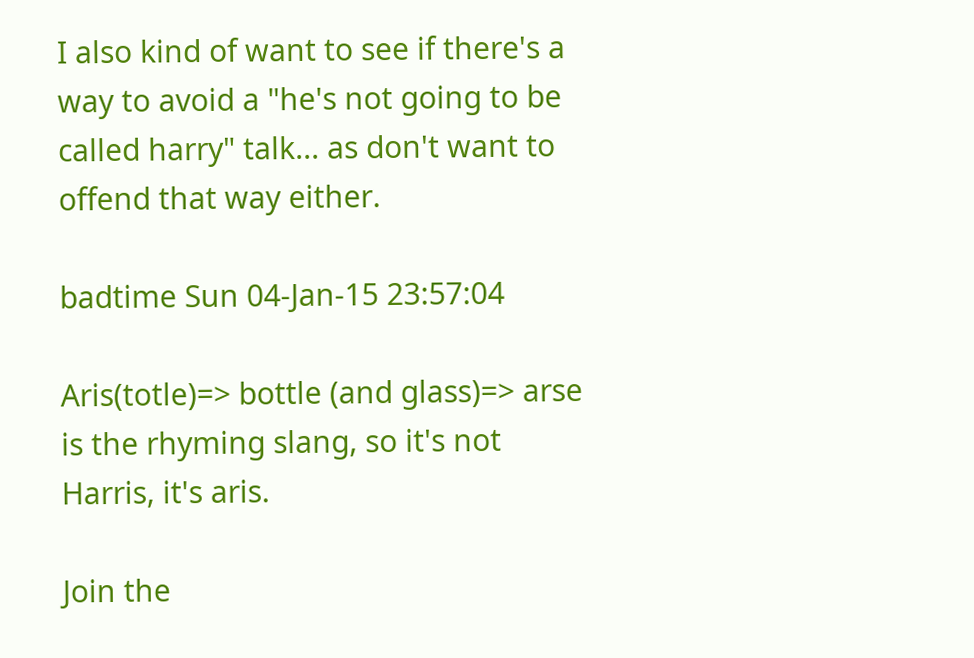I also kind of want to see if there's a way to avoid a "he's not going to be called harry" talk... as don't want to offend that way either.

badtime Sun 04-Jan-15 23:57:04

Aris(totle)=> bottle (and glass)=> arse is the rhyming slang, so it's not Harris, it's aris.

Join the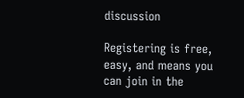discussion

Registering is free, easy, and means you can join in the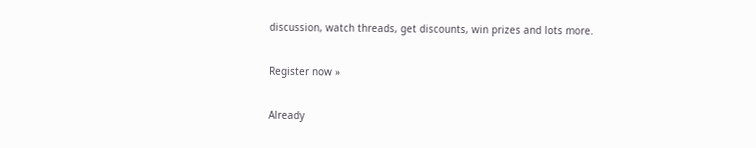discussion, watch threads, get discounts, win prizes and lots more.

Register now »

Already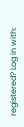registered? Log in with: